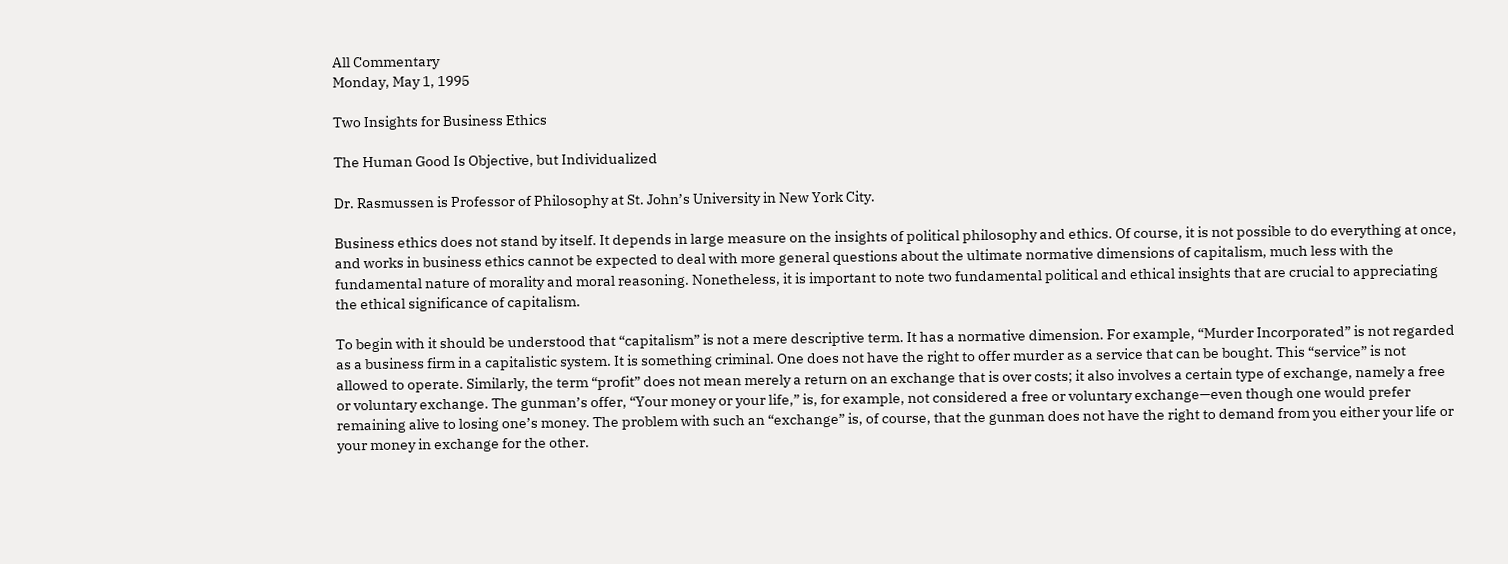All Commentary
Monday, May 1, 1995

Two Insights for Business Ethics

The Human Good Is Objective, but Individualized

Dr. Rasmussen is Professor of Philosophy at St. John’s University in New York City.

Business ethics does not stand by itself. It depends in large measure on the insights of political philosophy and ethics. Of course, it is not possible to do everything at once, and works in business ethics cannot be expected to deal with more general questions about the ultimate normative dimensions of capitalism, much less with the fundamental nature of morality and moral reasoning. Nonetheless, it is important to note two fundamental political and ethical insights that are crucial to appreciating the ethical significance of capitalism.

To begin with it should be understood that “capitalism” is not a mere descriptive term. It has a normative dimension. For example, “Murder Incorporated” is not regarded as a business firm in a capitalistic system. It is something criminal. One does not have the right to offer murder as a service that can be bought. This “service” is not allowed to operate. Similarly, the term “profit” does not mean merely a return on an exchange that is over costs; it also involves a certain type of exchange, namely a free or voluntary exchange. The gunman’s offer, “Your money or your life,” is, for example, not considered a free or voluntary exchange—even though one would prefer remaining alive to losing one’s money. The problem with such an “exchange” is, of course, that the gunman does not have the right to demand from you either your life or your money in exchange for the other.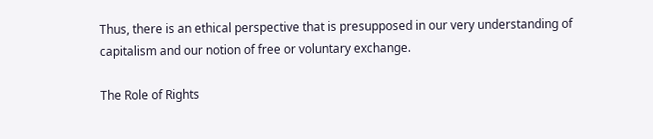Thus, there is an ethical perspective that is presupposed in our very understanding of capitalism and our notion of free or voluntary exchange.

The Role of Rights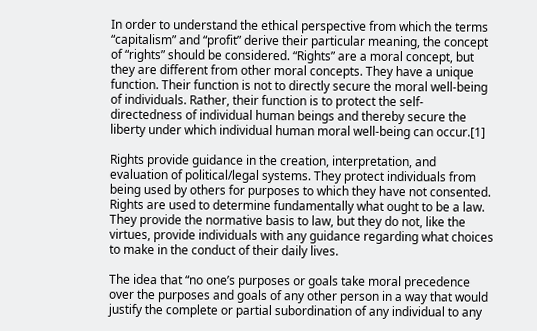In order to understand the ethical perspective from which the terms “capitalism” and “profit” derive their particular meaning, the concept of “rights” should be considered. “Rights” are a moral concept, but they are different from other moral concepts. They have a unique function. Their function is not to directly secure the moral well-being of individuals. Rather, their function is to protect the self-directedness of individual human beings and thereby secure the liberty under which individual human moral well-being can occur.[1]

Rights provide guidance in the creation, interpretation, and evaluation of political/legal systems. They protect individuals from being used by others for purposes to which they have not consented. Rights are used to determine fundamentally what ought to be a law. They provide the normative basis to law, but they do not, like the virtues, provide individuals with any guidance regarding what choices to make in the conduct of their daily lives.

The idea that “no one’s purposes or goals take moral precedence over the purposes and goals of any other person in a way that would justify the complete or partial subordination of any individual to any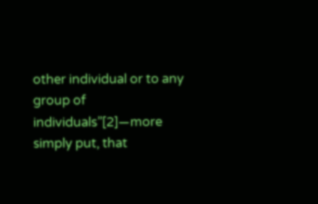other individual or to any group of individuals”[2]—more simply put, that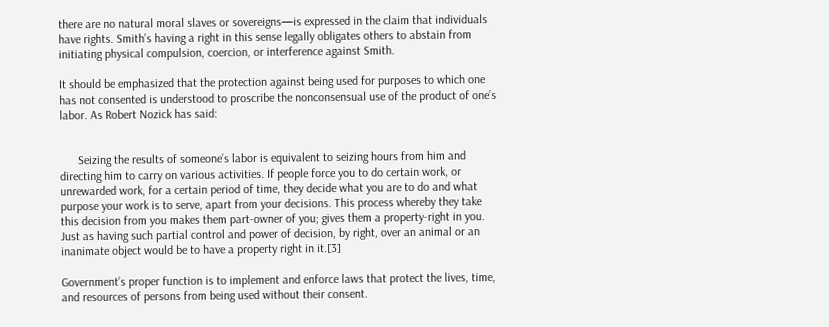there are no natural moral slaves or sovereigns—is expressed in the claim that individuals have rights. Smith’s having a right in this sense legally obligates others to abstain from initiating physical compulsion, coercion, or interference against Smith.

It should be emphasized that the protection against being used for purposes to which one has not consented is understood to proscribe the nonconsensual use of the product of one’s labor. As Robert Nozick has said:


      Seizing the results of someone’s labor is equivalent to seizing hours from him and directing him to carry on various activities. If people force you to do certain work, or unrewarded work, for a certain period of time, they decide what you are to do and what purpose your work is to serve, apart from your decisions. This process whereby they take this decision from you makes them part-owner of you; gives them a property-right in you. Just as having such partial control and power of decision, by right, over an animal or an inanimate object would be to have a property right in it.[3]

Government’s proper function is to implement and enforce laws that protect the lives, time, and resources of persons from being used without their consent.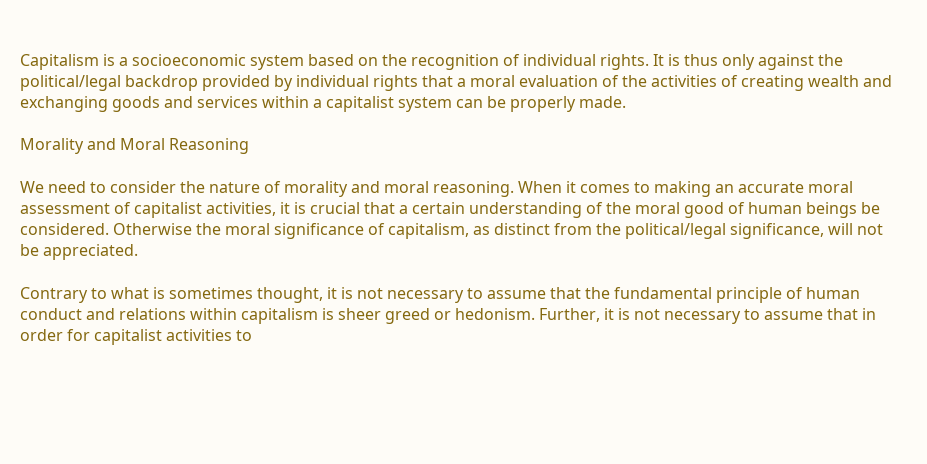Capitalism is a socioeconomic system based on the recognition of individual rights. It is thus only against the political/legal backdrop provided by individual rights that a moral evaluation of the activities of creating wealth and exchanging goods and services within a capitalist system can be properly made.

Morality and Moral Reasoning

We need to consider the nature of morality and moral reasoning. When it comes to making an accurate moral assessment of capitalist activities, it is crucial that a certain understanding of the moral good of human beings be considered. Otherwise the moral significance of capitalism, as distinct from the political/legal significance, will not be appreciated.

Contrary to what is sometimes thought, it is not necessary to assume that the fundamental principle of human conduct and relations within capitalism is sheer greed or hedonism. Further, it is not necessary to assume that in order for capitalist activities to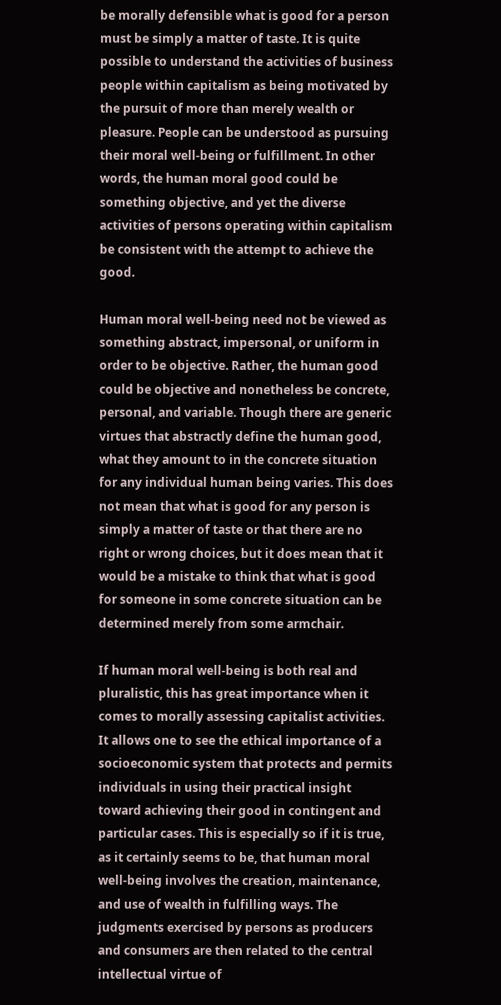be morally defensible what is good for a person must be simply a matter of taste. It is quite possible to understand the activities of business people within capitalism as being motivated by the pursuit of more than merely wealth or pleasure. People can be understood as pursuing their moral well-being or fulfillment. In other words, the human moral good could be something objective, and yet the diverse activities of persons operating within capitalism be consistent with the attempt to achieve the good.

Human moral well-being need not be viewed as something abstract, impersonal, or uniform in order to be objective. Rather, the human good could be objective and nonetheless be concrete, personal, and variable. Though there are generic virtues that abstractly define the human good, what they amount to in the concrete situation for any individual human being varies. This does not mean that what is good for any person is simply a matter of taste or that there are no right or wrong choices, but it does mean that it would be a mistake to think that what is good for someone in some concrete situation can be determined merely from some armchair.

If human moral well-being is both real and pluralistic, this has great importance when it comes to morally assessing capitalist activities. It allows one to see the ethical importance of a socioeconomic system that protects and permits individuals in using their practical insight toward achieving their good in contingent and particular cases. This is especially so if it is true, as it certainly seems to be, that human moral well-being involves the creation, maintenance, and use of wealth in fulfilling ways. The judgments exercised by persons as producers and consumers are then related to the central intellectual virtue of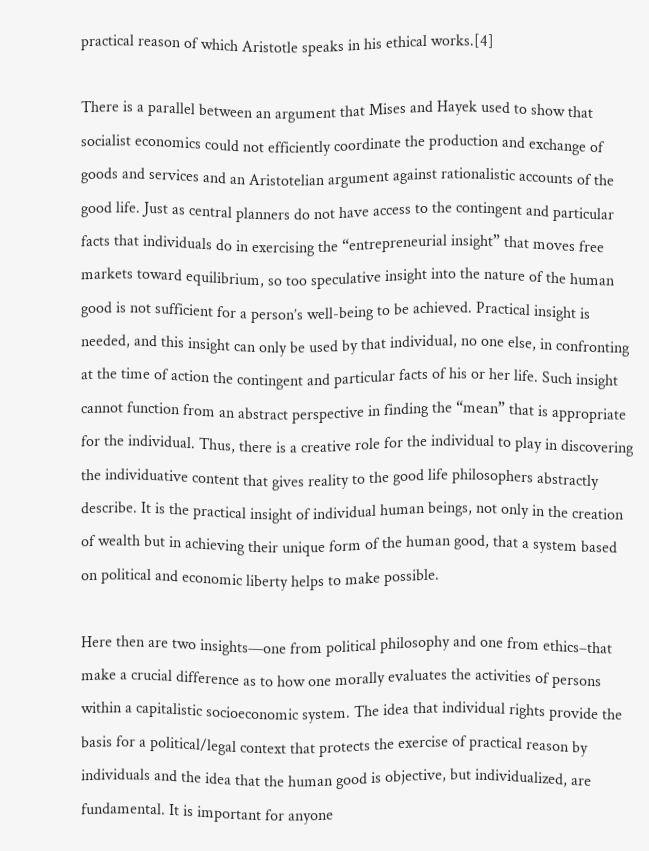practical reason of which Aristotle speaks in his ethical works.[4]

There is a parallel between an argument that Mises and Hayek used to show that socialist economics could not efficiently coordinate the production and exchange of goods and services and an Aristotelian argument against rationalistic accounts of the good life. Just as central planners do not have access to the contingent and particular facts that individuals do in exercising the “entrepreneurial insight” that moves free markets toward equilibrium, so too speculative insight into the nature of the human good is not sufficient for a person’s well-being to be achieved. Practical insight is needed, and this insight can only be used by that individual, no one else, in confronting at the time of action the contingent and particular facts of his or her life. Such insight cannot function from an abstract perspective in finding the “mean” that is appropriate for the individual. Thus, there is a creative role for the individual to play in discovering the individuative content that gives reality to the good life philosophers abstractly describe. It is the practical insight of individual human beings, not only in the creation of wealth but in achieving their unique form of the human good, that a system based on political and economic liberty helps to make possible.

Here then are two insights—one from political philosophy and one from ethics–that make a crucial difference as to how one morally evaluates the activities of persons within a capitalistic socioeconomic system. The idea that individual rights provide the basis for a political/legal context that protects the exercise of practical reason by individuals and the idea that the human good is objective, but individualized, are fundamental. It is important for anyone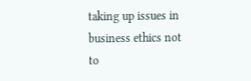taking up issues in business ethics not to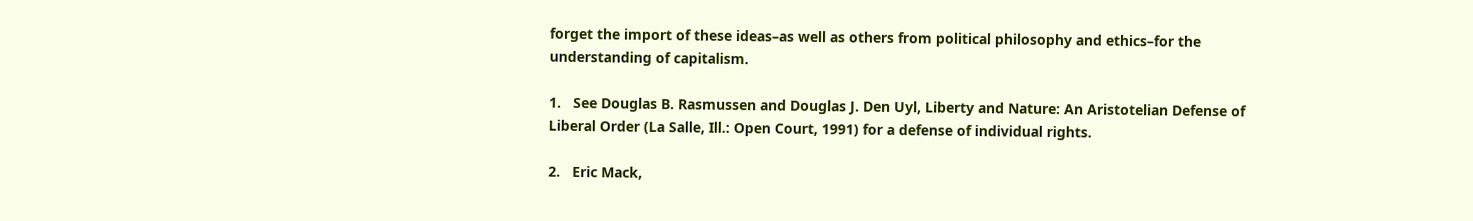forget the import of these ideas–as well as others from political philosophy and ethics–for the understanding of capitalism.

1.   See Douglas B. Rasmussen and Douglas J. Den Uyl, Liberty and Nature: An Aristotelian Defense of Liberal Order (La Salle, Ill.: Open Court, 1991) for a defense of individual rights.

2.   Eric Mack,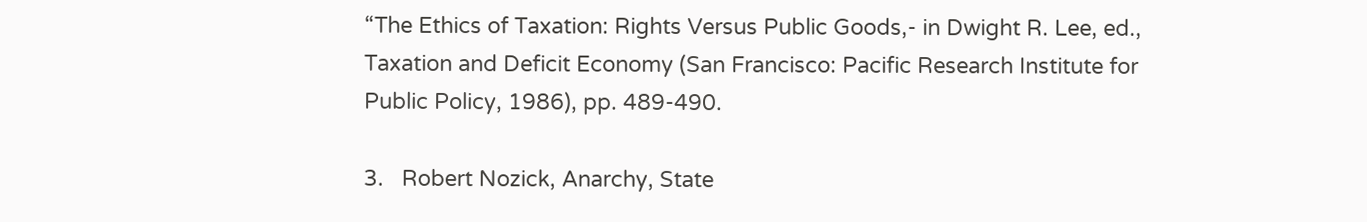“The Ethics of Taxation: Rights Versus Public Goods,- in Dwight R. Lee, ed., Taxation and Deficit Economy (San Francisco: Pacific Research Institute for Public Policy, 1986), pp. 489-490.

3.   Robert Nozick, Anarchy, State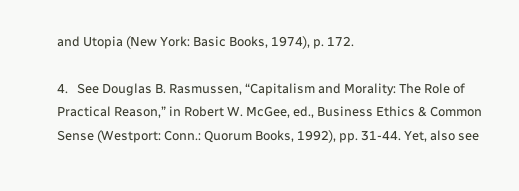and Utopia (New York: Basic Books, 1974), p. 172.

4.   See Douglas B. Rasmussen, “Capitalism and Morality: The Role of Practical Reason,” in Robert W. McGee, ed., Business Ethics & Common Sense (Westport: Conn.: Quorum Books, 1992), pp. 31-44. Yet, also see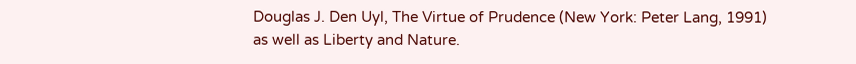Douglas J. Den Uyl, The Virtue of Prudence (New York: Peter Lang, 1991) as well as Liberty and Nature.